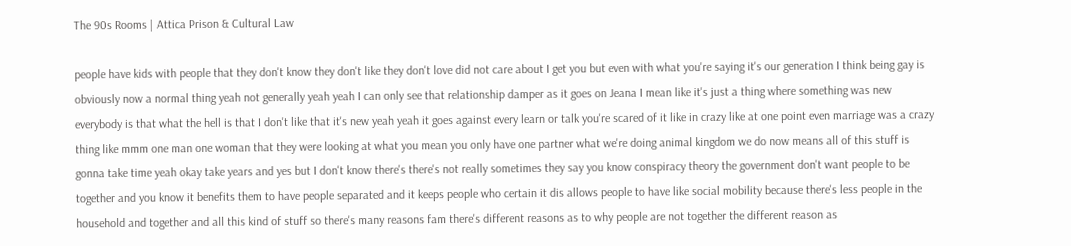The 90s Rooms | Attica Prison & Cultural Law

people have kids with people that they don't know they don't like they don't love did not care about I get you but even with what you're saying it's our generation I think being gay is obviously now a normal thing yeah not generally yeah yeah I can only see that relationship damper as it goes on Jeana I mean like it's just a thing where something was new everybody is that what the hell is that I don't like that it's new yeah yeah it goes against every learn or talk you're scared of it like in crazy like at one point even marriage was a crazy thing like mmm one man one woman that they were looking at what you mean you only have one partner what we're doing animal kingdom we do now means all of this stuff is gonna take time yeah okay take years and yes but I don't know there's there's not really sometimes they say you know conspiracy theory the government don't want people to be together and you know it benefits them to have people separated and it keeps people who certain it dis allows people to have like social mobility because there's less people in the household and together and all this kind of stuff so there's many reasons fam there's different reasons as to why people are not together the different reason as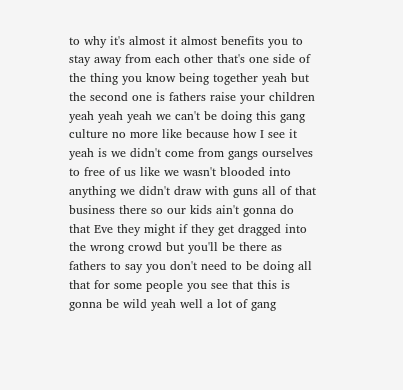to why it's almost it almost benefits you to stay away from each other that's one side of the thing you know being together yeah but the second one is fathers raise your children yeah yeah yeah we can't be doing this gang culture no more like because how I see it yeah is we didn't come from gangs ourselves to free of us like we wasn't blooded into anything we didn't draw with guns all of that business there so our kids ain't gonna do that Eve they might if they get dragged into the wrong crowd but you'll be there as fathers to say you don't need to be doing all that for some people you see that this is gonna be wild yeah well a lot of gang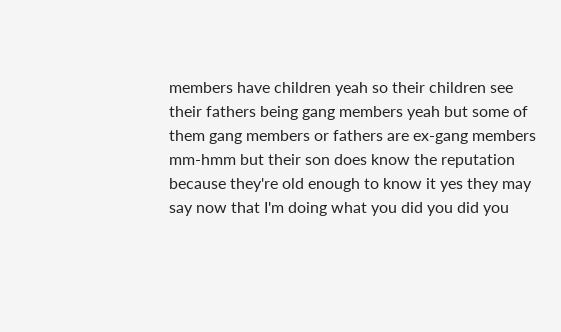members have children yeah so their children see their fathers being gang members yeah but some of them gang members or fathers are ex-gang members mm-hmm but their son does know the reputation because they're old enough to know it yes they may say now that I'm doing what you did you did you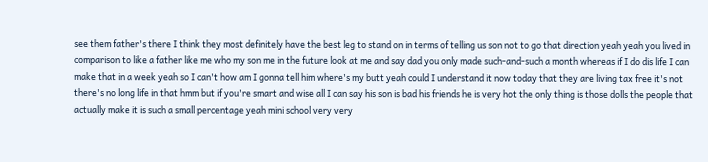see them father's there I think they most definitely have the best leg to stand on in terms of telling us son not to go that direction yeah yeah you lived in comparison to like a father like me who my son me in the future look at me and say dad you only made such-and-such a month whereas if I do dis life I can make that in a week yeah so I can't how am I gonna tell him where's my butt yeah could I understand it now today that they are living tax free it's not there's no long life in that hmm but if you're smart and wise all I can say his son is bad his friends he is very hot the only thing is those dolls the people that actually make it is such a small percentage yeah mini school very very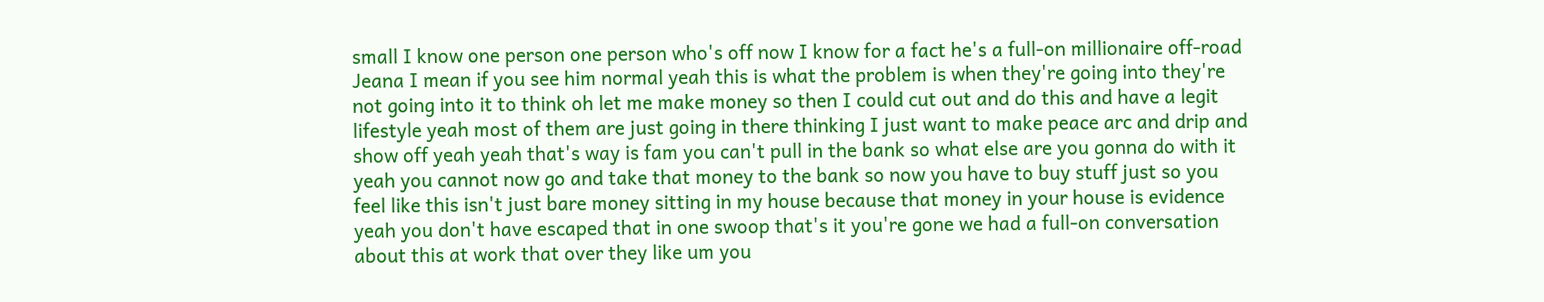small I know one person one person who's off now I know for a fact he's a full-on millionaire off-road Jeana I mean if you see him normal yeah this is what the problem is when they're going into they're not going into it to think oh let me make money so then I could cut out and do this and have a legit lifestyle yeah most of them are just going in there thinking I just want to make peace arc and drip and show off yeah yeah that's way is fam you can't pull in the bank so what else are you gonna do with it yeah you cannot now go and take that money to the bank so now you have to buy stuff just so you feel like this isn't just bare money sitting in my house because that money in your house is evidence yeah you don't have escaped that in one swoop that's it you're gone we had a full-on conversation about this at work that over they like um you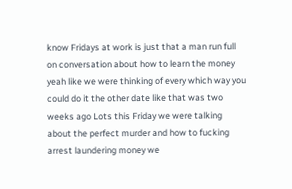know Fridays at work is just that a man run full on conversation about how to learn the money yeah like we were thinking of every which way you could do it the other date like that was two weeks ago Lots this Friday we were talking about the perfect murder and how to fucking arrest laundering money we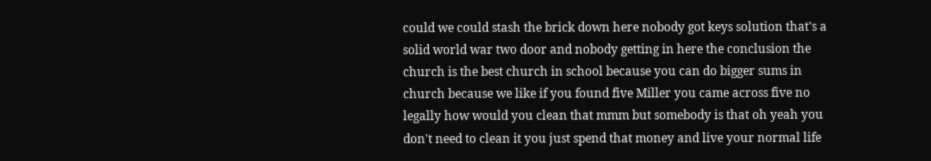could we could stash the brick down here nobody got keys solution that's a solid world war two door and nobody getting in here the conclusion the church is the best church in school because you can do bigger sums in church because we like if you found five Miller you came across five no legally how would you clean that mmm but somebody is that oh yeah you don't need to clean it you just spend that money and live your normal life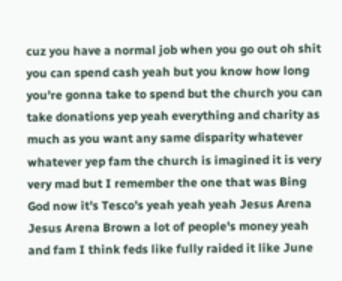cuz you have a normal job when you go out oh shit you can spend cash yeah but you know how long you're gonna take to spend but the church you can take donations yep yeah everything and charity as much as you want any same disparity whatever whatever yep fam the church is imagined it is very very mad but I remember the one that was Bing God now it's Tesco's yeah yeah yeah Jesus Arena Jesus Arena Brown a lot of people's money yeah and fam I think feds like fully raided it like June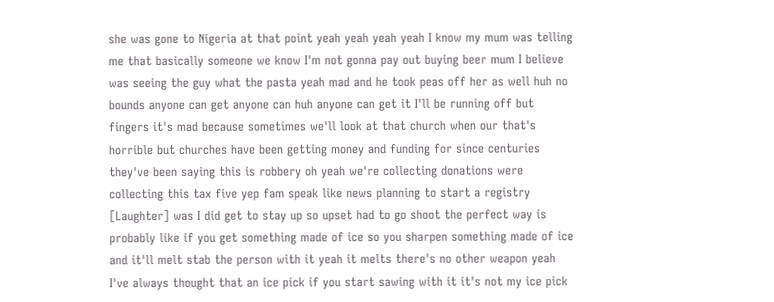she was gone to Nigeria at that point yeah yeah yeah yeah I know my mum was telling me that basically someone we know I'm not gonna pay out buying beer mum I believe was seeing the guy what the pasta yeah mad and he took peas off her as well huh no bounds anyone can get anyone can huh anyone can get it I'll be running off but fingers it's mad because sometimes we'll look at that church when our that's horrible but churches have been getting money and funding for since centuries they've been saying this is robbery oh yeah we're collecting donations were collecting this tax five yep fam speak like news planning to start a registry [Laughter] was I did get to stay up so upset had to go shoot the perfect way is probably like if you get something made of ice so you sharpen something made of ice and it'll melt stab the person with it yeah it melts there's no other weapon yeah I've always thought that an ice pick if you start sawing with it it's not my ice pick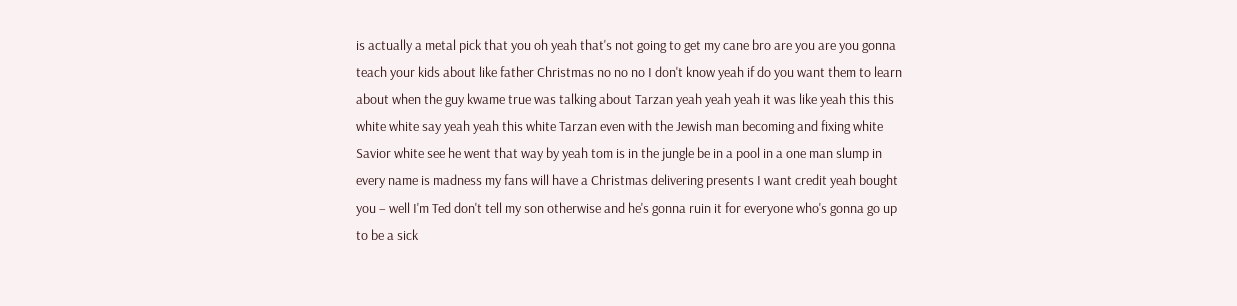is actually a metal pick that you oh yeah that's not going to get my cane bro are you are you gonna teach your kids about like father Christmas no no no I don't know yeah if do you want them to learn about when the guy kwame true was talking about Tarzan yeah yeah yeah it was like yeah this this white white say yeah yeah this white Tarzan even with the Jewish man becoming and fixing white Savior white see he went that way by yeah tom is in the jungle be in a pool in a one man slump in every name is madness my fans will have a Christmas delivering presents I want credit yeah bought you – well I'm Ted don't tell my son otherwise and he's gonna ruin it for everyone who's gonna go up to be a sick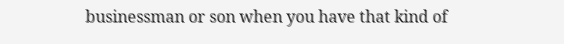businessman or son when you have that kind of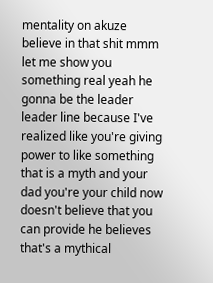mentality on akuze believe in that shit mmm let me show you something real yeah he gonna be the leader leader line because I've realized like you're giving power to like something that is a myth and your dad you're your child now doesn't believe that you can provide he believes that's a mythical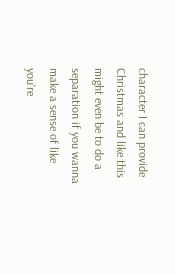character I can provide Christmas and like this might even be to do a separation if you wanna make a sense of like you're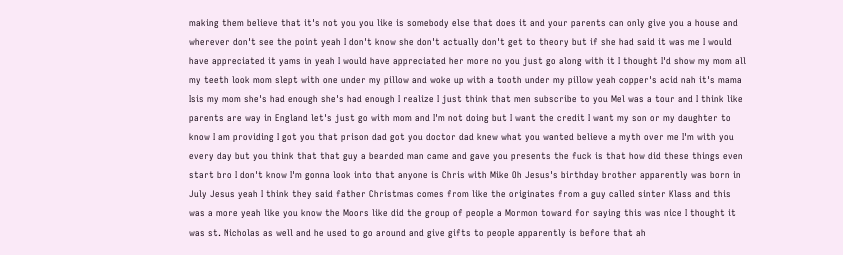making them believe that it's not you you like is somebody else that does it and your parents can only give you a house and wherever don't see the point yeah I don't know she don't actually don't get to theory but if she had said it was me I would have appreciated it yams in yeah I would have appreciated her more no you just go along with it I thought I'd show my mom all my teeth look mom slept with one under my pillow and woke up with a tooth under my pillow yeah copper's acid nah it's mama Isis my mom she's had enough she's had enough I realize I just think that men subscribe to you Mel was a tour and I think like parents are way in England let's just go with mom and I'm not doing but I want the credit I want my son or my daughter to know I am providing I got you that prison dad got you doctor dad knew what you wanted believe a myth over me I'm with you every day but you think that that guy a bearded man came and gave you presents the fuck is that how did these things even start bro I don't know I'm gonna look into that anyone is Chris with Mike Oh Jesus's birthday brother apparently was born in July Jesus yeah I think they said father Christmas comes from like the originates from a guy called sinter Klass and this was a more yeah like you know the Moors like did the group of people a Mormon toward for saying this was nice I thought it was st. Nicholas as well and he used to go around and give gifts to people apparently is before that ah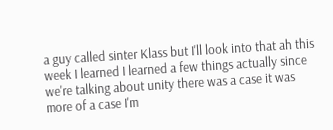a guy called sinter Klass but I'll look into that ah this week I learned I learned a few things actually since we're talking about unity there was a case it was more of a case I'm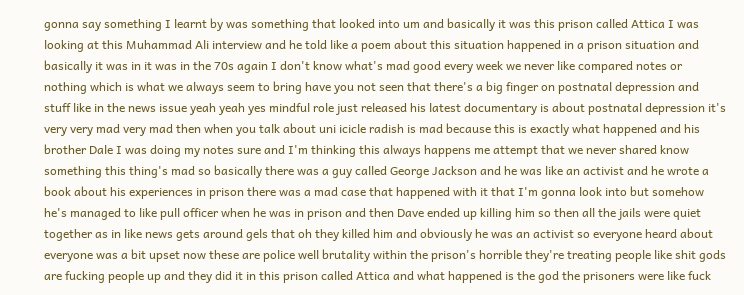gonna say something I learnt by was something that looked into um and basically it was this prison called Attica I was looking at this Muhammad Ali interview and he told like a poem about this situation happened in a prison situation and basically it was in it was in the 70s again I don't know what's mad good every week we never like compared notes or nothing which is what we always seem to bring have you not seen that there's a big finger on postnatal depression and stuff like in the news issue yeah yeah yes mindful role just released his latest documentary is about postnatal depression it's very very mad very mad then when you talk about uni icicle radish is mad because this is exactly what happened and his brother Dale I was doing my notes sure and I'm thinking this always happens me attempt that we never shared know something this thing's mad so basically there was a guy called George Jackson and he was like an activist and he wrote a book about his experiences in prison there was a mad case that happened with it that I'm gonna look into but somehow he's managed to like pull officer when he was in prison and then Dave ended up killing him so then all the jails were quiet together as in like news gets around gels that oh they killed him and obviously he was an activist so everyone heard about everyone was a bit upset now these are police well brutality within the prison's horrible they're treating people like shit gods are fucking people up and they did it in this prison called Attica and what happened is the god the prisoners were like fuck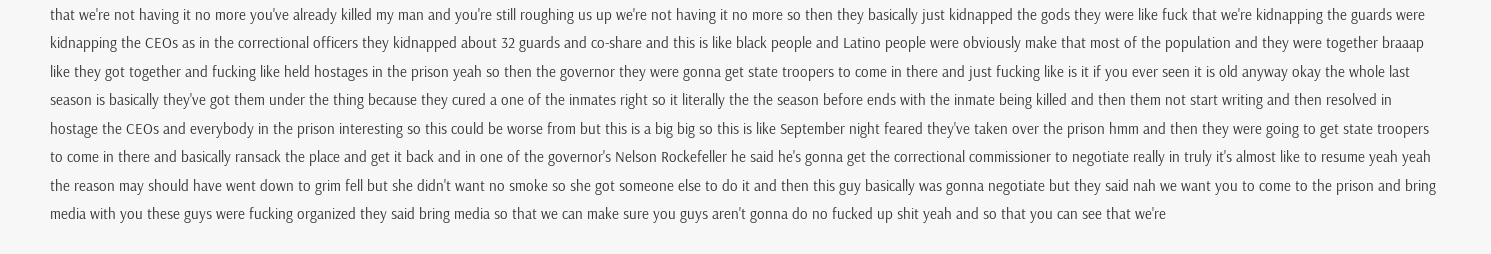that we're not having it no more you've already killed my man and you're still roughing us up we're not having it no more so then they basically just kidnapped the gods they were like fuck that we're kidnapping the guards were kidnapping the CEOs as in the correctional officers they kidnapped about 32 guards and co-share and this is like black people and Latino people were obviously make that most of the population and they were together braaap like they got together and fucking like held hostages in the prison yeah so then the governor they were gonna get state troopers to come in there and just fucking like is it if you ever seen it is old anyway okay the whole last season is basically they've got them under the thing because they cured a one of the inmates right so it literally the the season before ends with the inmate being killed and then them not start writing and then resolved in hostage the CEOs and everybody in the prison interesting so this could be worse from but this is a big big so this is like September night feared they've taken over the prison hmm and then they were going to get state troopers to come in there and basically ransack the place and get it back and in one of the governor's Nelson Rockefeller he said he's gonna get the correctional commissioner to negotiate really in truly it's almost like to resume yeah yeah the reason may should have went down to grim fell but she didn't want no smoke so she got someone else to do it and then this guy basically was gonna negotiate but they said nah we want you to come to the prison and bring media with you these guys were fucking organized they said bring media so that we can make sure you guys aren't gonna do no fucked up shit yeah and so that you can see that we're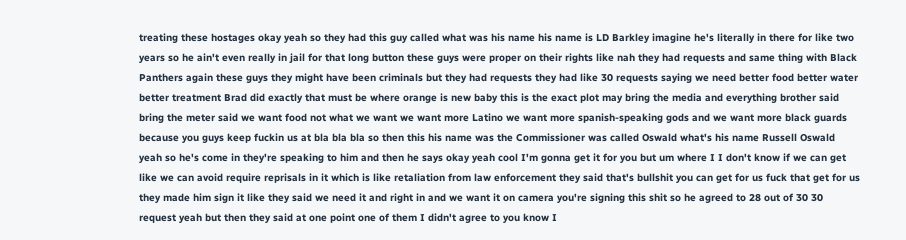treating these hostages okay yeah so they had this guy called what was his name his name is LD Barkley imagine he's literally in there for like two years so he ain't even really in jail for that long button these guys were proper on their rights like nah they had requests and same thing with Black Panthers again these guys they might have been criminals but they had requests they had like 30 requests saying we need better food better water better treatment Brad did exactly that must be where orange is new baby this is the exact plot may bring the media and everything brother said bring the meter said we want food not what we want we want more Latino we want more spanish-speaking gods and we want more black guards because you guys keep fuckin us at bla bla bla so then this his name was the Commissioner was called Oswald what's his name Russell Oswald yeah so he's come in they're speaking to him and then he says okay yeah cool I'm gonna get it for you but um where I I don't know if we can get like we can avoid require reprisals in it which is like retaliation from law enforcement they said that's bullshit you can get for us fuck that get for us they made him sign it like they said we need it and right in and we want it on camera you're signing this shit so he agreed to 28 out of 30 30 request yeah but then they said at one point one of them I didn't agree to you know I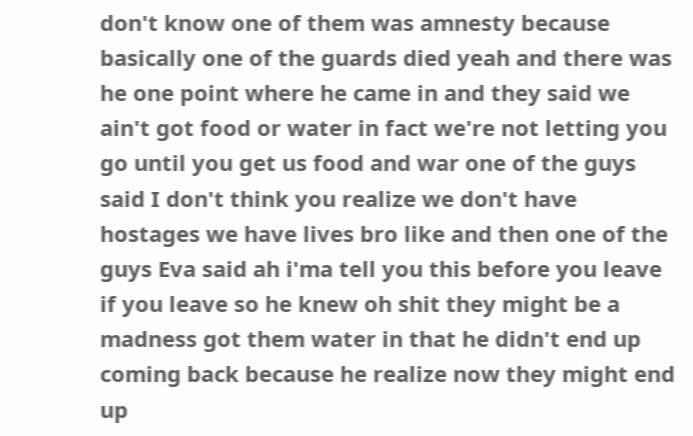don't know one of them was amnesty because basically one of the guards died yeah and there was he one point where he came in and they said we ain't got food or water in fact we're not letting you go until you get us food and war one of the guys said I don't think you realize we don't have hostages we have lives bro like and then one of the guys Eva said ah i'ma tell you this before you leave if you leave so he knew oh shit they might be a madness got them water in that he didn't end up coming back because he realize now they might end up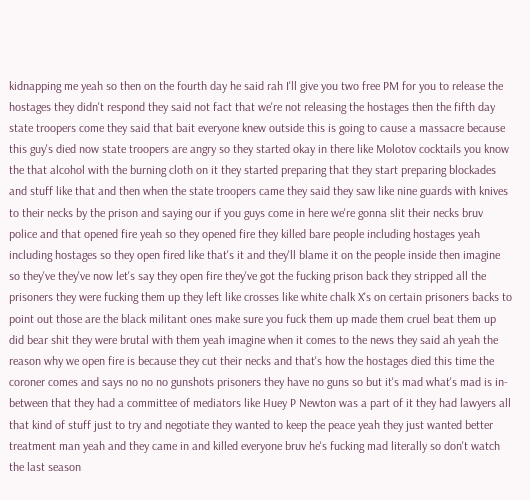kidnapping me yeah so then on the fourth day he said rah I'll give you two free PM for you to release the hostages they didn't respond they said not fact that we're not releasing the hostages then the fifth day state troopers come they said that bait everyone knew outside this is going to cause a massacre because this guy's died now state troopers are angry so they started okay in there like Molotov cocktails you know the that alcohol with the burning cloth on it they started preparing that they start preparing blockades and stuff like that and then when the state troopers came they said they saw like nine guards with knives to their necks by the prison and saying our if you guys come in here we're gonna slit their necks bruv police and that opened fire yeah so they opened fire they killed bare people including hostages yeah including hostages so they open fired like that's it and they'll blame it on the people inside then imagine so they've they've now let's say they open fire they've got the fucking prison back they stripped all the prisoners they were fucking them up they left like crosses like white chalk X's on certain prisoners backs to point out those are the black militant ones make sure you fuck them up made them cruel beat them up did bear shit they were brutal with them yeah imagine when it comes to the news they said ah yeah the reason why we open fire is because they cut their necks and that's how the hostages died this time the coroner comes and says no no no gunshots prisoners they have no guns so but it's mad what's mad is in-between that they had a committee of mediators like Huey P Newton was a part of it they had lawyers all that kind of stuff just to try and negotiate they wanted to keep the peace yeah they just wanted better treatment man yeah and they came in and killed everyone bruv he's fucking mad literally so don't watch the last season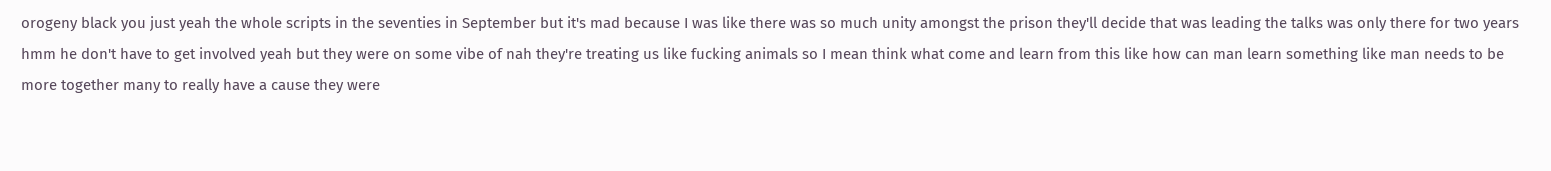orogeny black you just yeah the whole scripts in the seventies in September but it's mad because I was like there was so much unity amongst the prison they'll decide that was leading the talks was only there for two years hmm he don't have to get involved yeah but they were on some vibe of nah they're treating us like fucking animals so I mean think what come and learn from this like how can man learn something like man needs to be more together many to really have a cause they were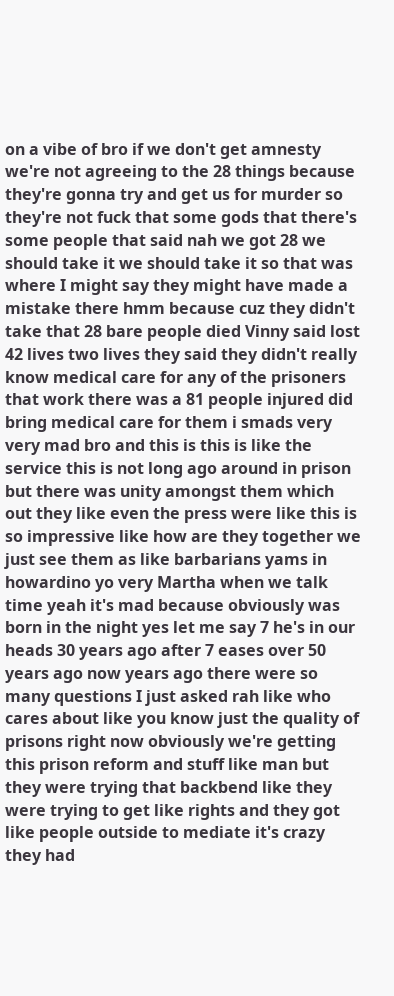on a vibe of bro if we don't get amnesty we're not agreeing to the 28 things because they're gonna try and get us for murder so they're not fuck that some gods that there's some people that said nah we got 28 we should take it we should take it so that was where I might say they might have made a mistake there hmm because cuz they didn't take that 28 bare people died Vinny said lost 42 lives two lives they said they didn't really know medical care for any of the prisoners that work there was a 81 people injured did bring medical care for them i smads very very mad bro and this is this is like the service this is not long ago around in prison but there was unity amongst them which out they like even the press were like this is so impressive like how are they together we just see them as like barbarians yams in howardino yo very Martha when we talk time yeah it's mad because obviously was born in the night yes let me say 7 he's in our heads 30 years ago after 7 eases over 50 years ago now years ago there were so many questions I just asked rah like who cares about like you know just the quality of prisons right now obviously we're getting this prison reform and stuff like man but they were trying that backbend like they were trying to get like rights and they got like people outside to mediate it's crazy they had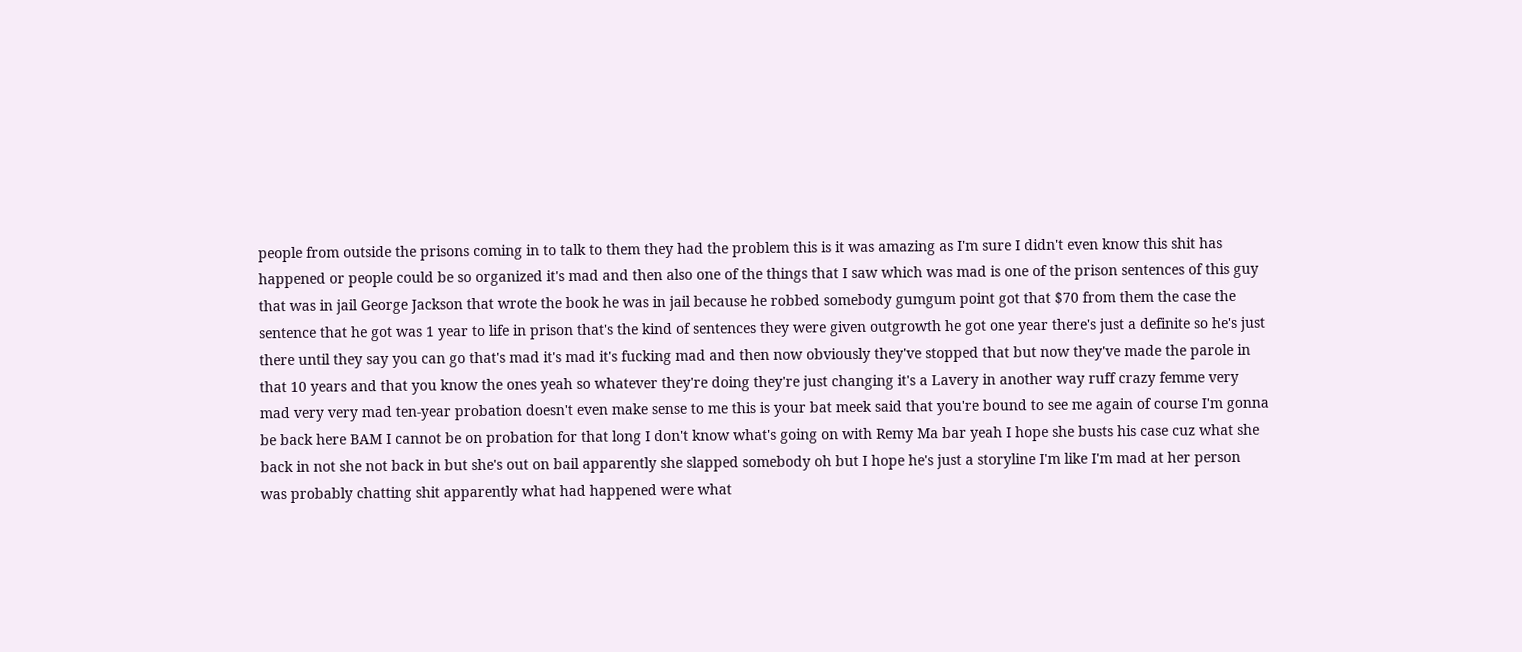people from outside the prisons coming in to talk to them they had the problem this is it was amazing as I'm sure I didn't even know this shit has happened or people could be so organized it's mad and then also one of the things that I saw which was mad is one of the prison sentences of this guy that was in jail George Jackson that wrote the book he was in jail because he robbed somebody gumgum point got that $70 from them the case the sentence that he got was 1 year to life in prison that's the kind of sentences they were given outgrowth he got one year there's just a definite so he's just there until they say you can go that's mad it's mad it's fucking mad and then now obviously they've stopped that but now they've made the parole in that 10 years and that you know the ones yeah so whatever they're doing they're just changing it's a Lavery in another way ruff crazy femme very mad very very mad ten-year probation doesn't even make sense to me this is your bat meek said that you're bound to see me again of course I'm gonna be back here BAM I cannot be on probation for that long I don't know what's going on with Remy Ma bar yeah I hope she busts his case cuz what she back in not she not back in but she's out on bail apparently she slapped somebody oh but I hope he's just a storyline I'm like I'm mad at her person was probably chatting shit apparently what had happened were what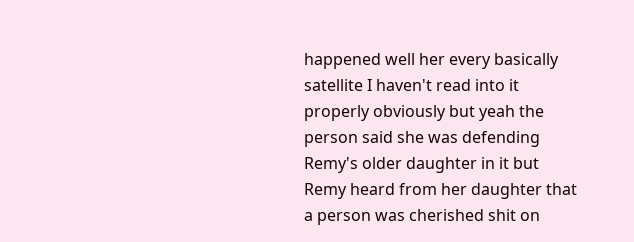happened well her every basically satellite I haven't read into it properly obviously but yeah the person said she was defending Remy's older daughter in it but Remy heard from her daughter that a person was cherished shit on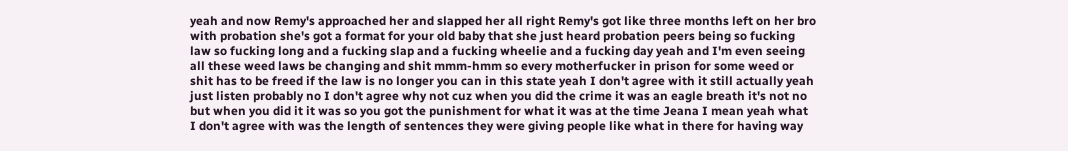yeah and now Remy's approached her and slapped her all right Remy's got like three months left on her bro with probation she's got a format for your old baby that she just heard probation peers being so fucking law so fucking long and a fucking slap and a fucking wheelie and a fucking day yeah and I'm even seeing all these weed laws be changing and shit mmm-hmm so every motherfucker in prison for some weed or shit has to be freed if the law is no longer you can in this state yeah I don't agree with it still actually yeah just listen probably no I don't agree why not cuz when you did the crime it was an eagle breath it's not no but when you did it it was so you got the punishment for what it was at the time Jeana I mean yeah what I don't agree with was the length of sentences they were giving people like what in there for having way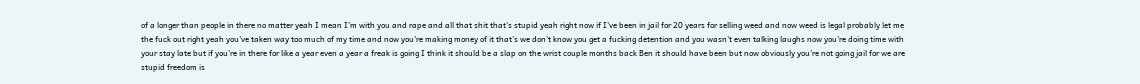of a longer than people in there no matter yeah I mean I'm with you and rape and all that shit that's stupid yeah right now if I've been in jail for 20 years for selling weed and now weed is legal probably let me the fuck out right yeah you've taken way too much of my time and now you're making money of it that's we don't know you get a fucking detention and you wasn't even talking laughs now you're doing time with your stay late but if you're in there for like a year even a year a freak is going I think it should be a slap on the wrist couple months back Ben it should have been but now obviously you're not going jail for we are stupid freedom is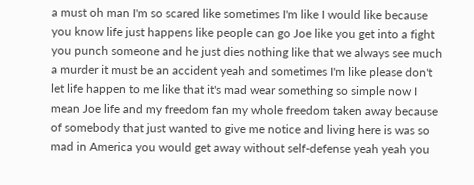a must oh man I'm so scared like sometimes I'm like I would like because you know life just happens like people can go Joe like you get into a fight you punch someone and he just dies nothing like that we always see much a murder it must be an accident yeah and sometimes I'm like please don't let life happen to me like that it's mad wear something so simple now I mean Joe life and my freedom fan my whole freedom taken away because of somebody that just wanted to give me notice and living here is was so mad in America you would get away without self-defense yeah yeah you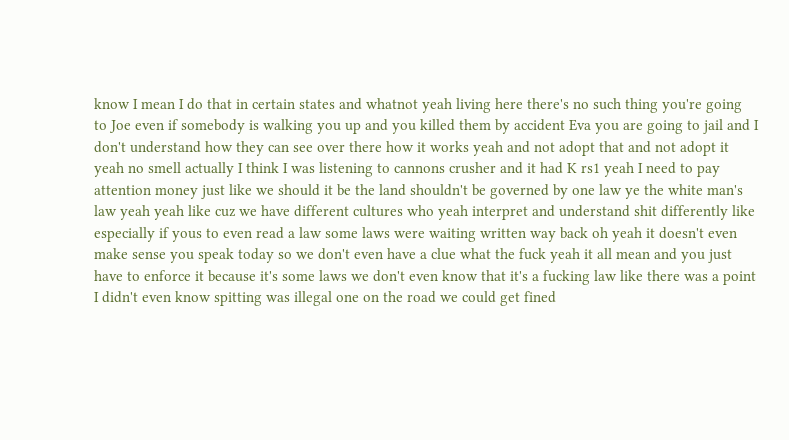know I mean I do that in certain states and whatnot yeah living here there's no such thing you're going to Joe even if somebody is walking you up and you killed them by accident Eva you are going to jail and I don't understand how they can see over there how it works yeah and not adopt that and not adopt it yeah no smell actually I think I was listening to cannons crusher and it had K rs1 yeah I need to pay attention money just like we should it be the land shouldn't be governed by one law ye the white man's law yeah yeah like cuz we have different cultures who yeah interpret and understand shit differently like especially if yous to even read a law some laws were waiting written way back oh yeah it doesn't even make sense you speak today so we don't even have a clue what the fuck yeah it all mean and you just have to enforce it because it's some laws we don't even know that it's a fucking law like there was a point I didn't even know spitting was illegal one on the road we could get fined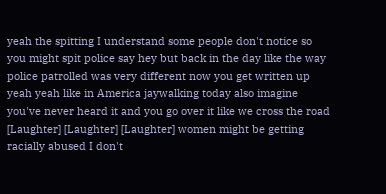yeah the spitting I understand some people don't notice so you might spit police say hey but back in the day like the way police patrolled was very different now you get written up yeah yeah like in America jaywalking today also imagine you've never heard it and you go over it like we cross the road [Laughter] [Laughter] [Laughter] women might be getting racially abused I don't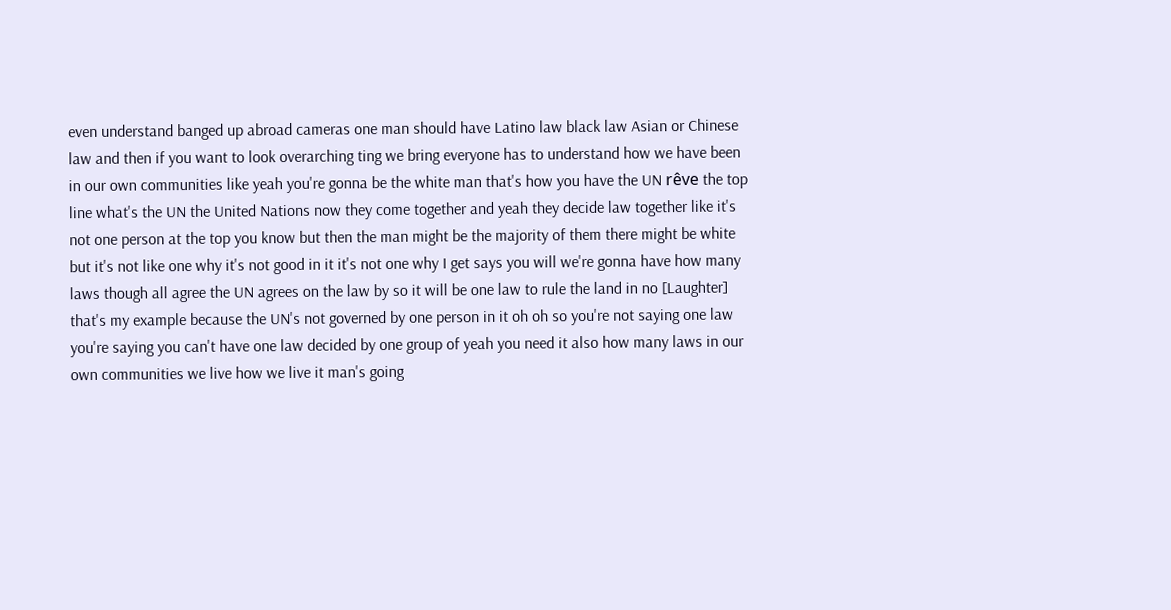even understand banged up abroad cameras one man should have Latino law black law Asian or Chinese law and then if you want to look overarching ting we bring everyone has to understand how we have been in our own communities like yeah you're gonna be the white man that's how you have the UN rêve the top line what's the UN the United Nations now they come together and yeah they decide law together like it's not one person at the top you know but then the man might be the majority of them there might be white but it's not like one why it's not good in it it's not one why I get says you will we're gonna have how many laws though all agree the UN agrees on the law by so it will be one law to rule the land in no [Laughter] that's my example because the UN's not governed by one person in it oh oh so you're not saying one law you're saying you can't have one law decided by one group of yeah you need it also how many laws in our own communities we live how we live it man's going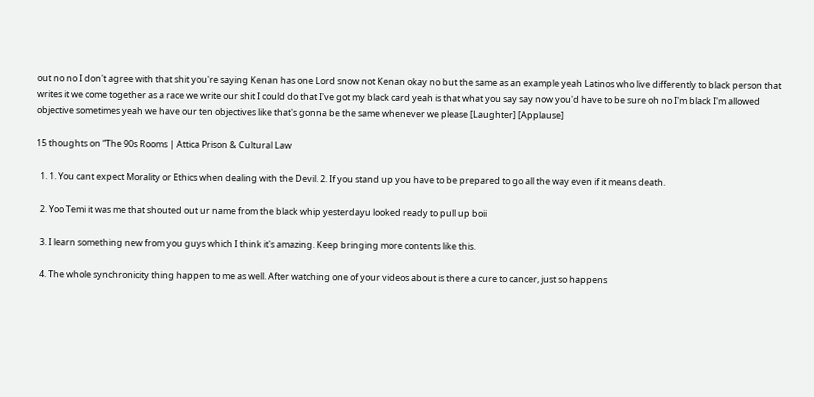out no no I don't agree with that shit you're saying Kenan has one Lord snow not Kenan okay no but the same as an example yeah Latinos who live differently to black person that writes it we come together as a race we write our shit I could do that I've got my black card yeah is that what you say say now you'd have to be sure oh no I'm black I'm allowed objective sometimes yeah we have our ten objectives like that's gonna be the same whenever we please [Laughter] [Applause]

15 thoughts on “The 90s Rooms | Attica Prison & Cultural Law

  1. 1. You cant expect Morality or Ethics when dealing with the Devil. 2. If you stand up you have to be prepared to go all the way even if it means death.

  2. Yoo Temi it was me that shouted out ur name from the black whip yesterdayu looked ready to pull up boii

  3. I learn something new from you guys which I think it's amazing. Keep bringing more contents like this.

  4. The whole synchronicity thing happen to me as well. After watching one of your videos about is there a cure to cancer, just so happens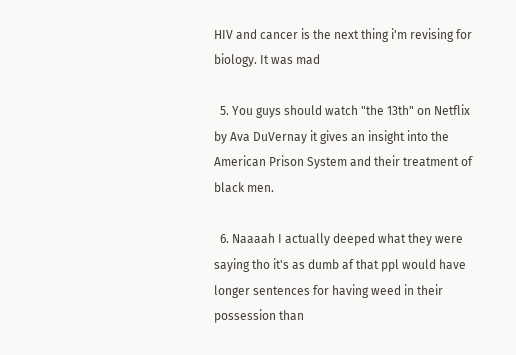HIV and cancer is the next thing i'm revising for biology. It was mad

  5. You guys should watch "the 13th" on Netflix by Ava DuVernay it gives an insight into the American Prison System and their treatment of black men.

  6. Naaaah I actually deeped what they were saying tho it's as dumb af that ppl would have longer sentences for having weed in their possession than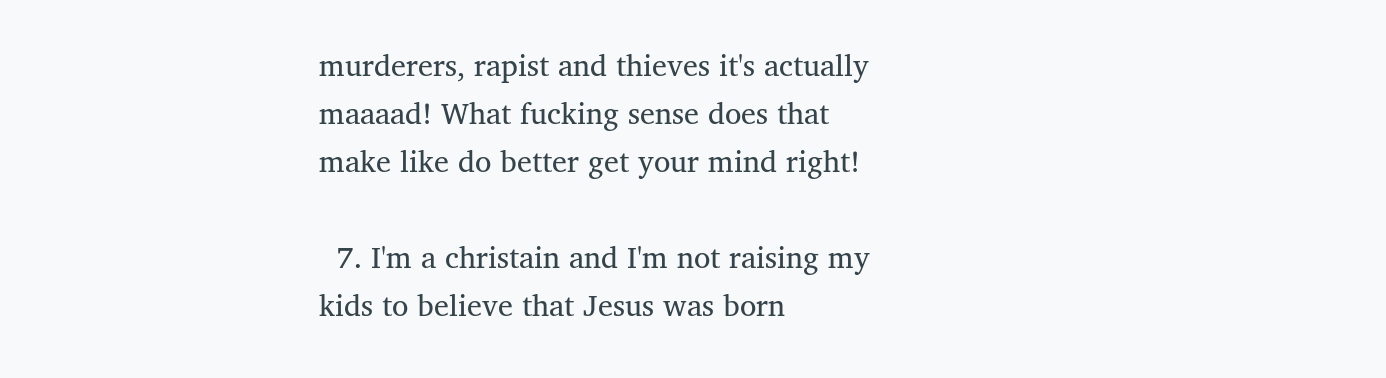murderers, rapist and thieves it's actually maaaad! What fucking sense does that make like do better get your mind right!

  7. I'm a christain and I'm not raising my kids to believe that Jesus was born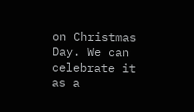on Christmas Day. We can celebrate it as a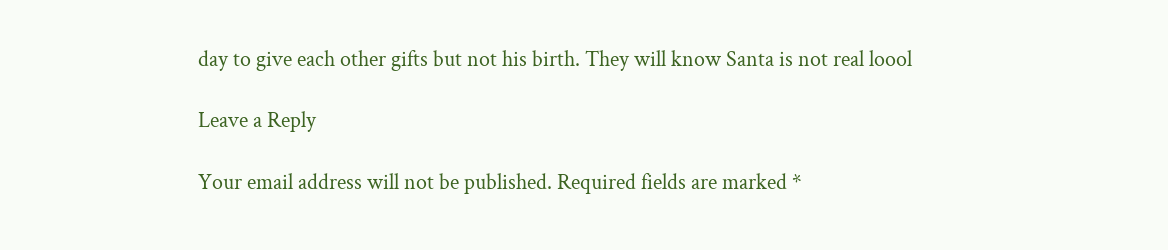day to give each other gifts but not his birth. They will know Santa is not real loool

Leave a Reply

Your email address will not be published. Required fields are marked *